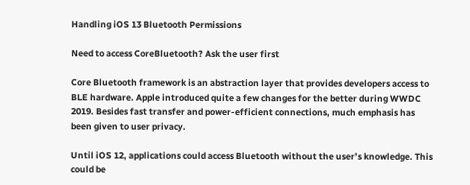Handling iOS 13 Bluetooth Permissions

Need to access CoreBluetooth? Ask the user first

Core Bluetooth framework is an abstraction layer that provides developers access to BLE hardware. Apple introduced quite a few changes for the better during WWDC 2019. Besides fast transfer and power-efficient connections, much emphasis has been given to user privacy.

Until iOS 12, applications could access Bluetooth without the user’s knowledge. This could be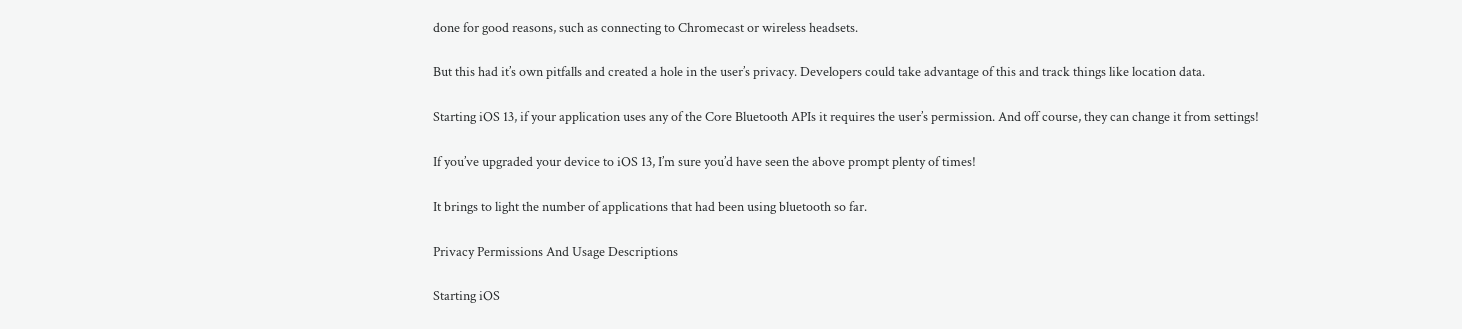done for good reasons, such as connecting to Chromecast or wireless headsets.

But this had it’s own pitfalls and created a hole in the user’s privacy. Developers could take advantage of this and track things like location data.

Starting iOS 13, if your application uses any of the Core Bluetooth APIs it requires the user’s permission. And off course, they can change it from settings!

If you’ve upgraded your device to iOS 13, I’m sure you’d have seen the above prompt plenty of times!

It brings to light the number of applications that had been using bluetooth so far.

Privacy Permissions And Usage Descriptions

Starting iOS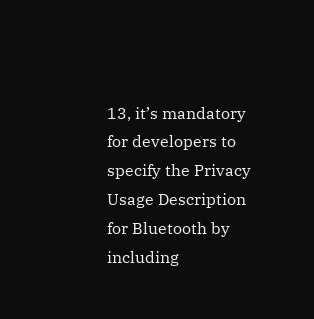13, it’s mandatory for developers to specify the Privacy Usage Description for Bluetooth by including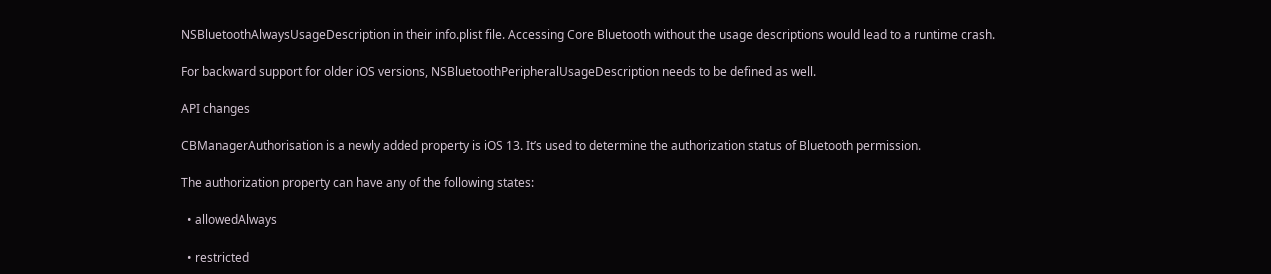NSBluetoothAlwaysUsageDescription in their info.plist file. Accessing Core Bluetooth without the usage descriptions would lead to a runtime crash.

For backward support for older iOS versions, NSBluetoothPeripheralUsageDescription needs to be defined as well.

API changes

CBManagerAuthorisation is a newly added property is iOS 13. It’s used to determine the authorization status of Bluetooth permission.

The authorization property can have any of the following states:

  • allowedAlways

  • restricted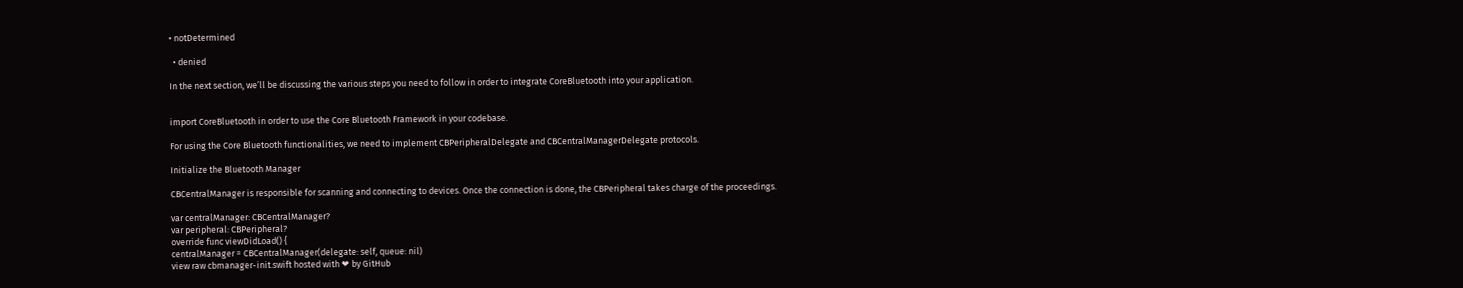• notDetermined

  • denied

In the next section, we’ll be discussing the various steps you need to follow in order to integrate CoreBluetooth into your application.


import CoreBluetooth in order to use the Core Bluetooth Framework in your codebase.

For using the Core Bluetooth functionalities, we need to implement CBPeripheralDelegate and CBCentralManagerDelegate protocols.

Initialize the Bluetooth Manager

CBCentralManager is responsible for scanning and connecting to devices. Once the connection is done, the CBPeripheral takes charge of the proceedings.

var centralManager: CBCentralManager?
var peripheral: CBPeripheral?
override func viewDidLoad() {
centralManager = CBCentralManager(delegate: self, queue: nil)
view raw cbmanager-init.swift hosted with ❤ by GitHub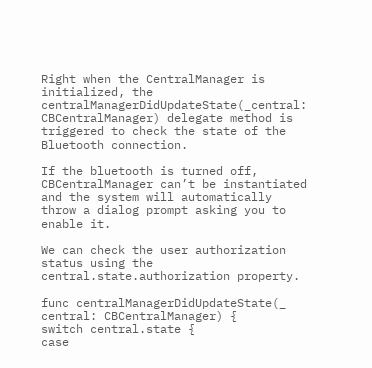Right when the CentralManager is initialized, the centralManagerDidUpdateState(_central: CBCentralManager) delegate method is triggered to check the state of the Bluetooth connection.

If the bluetooth is turned off, CBCentralManager can’t be instantiated and the system will automatically throw a dialog prompt asking you to enable it.

We can check the user authorization status using the central.state.authorization property.

func centralManagerDidUpdateState(_ central: CBCentralManager) {
switch central.state {
case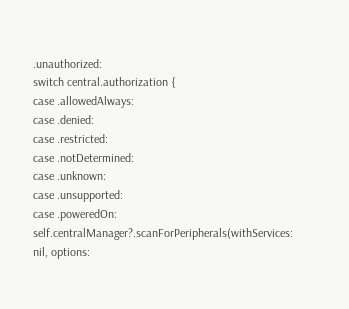.unauthorized:
switch central.authorization {
case .allowedAlways:
case .denied:
case .restricted:
case .notDetermined:
case .unknown:
case .unsupported:
case .poweredOn:
self.centralManager?.scanForPeripherals(withServices: nil, options: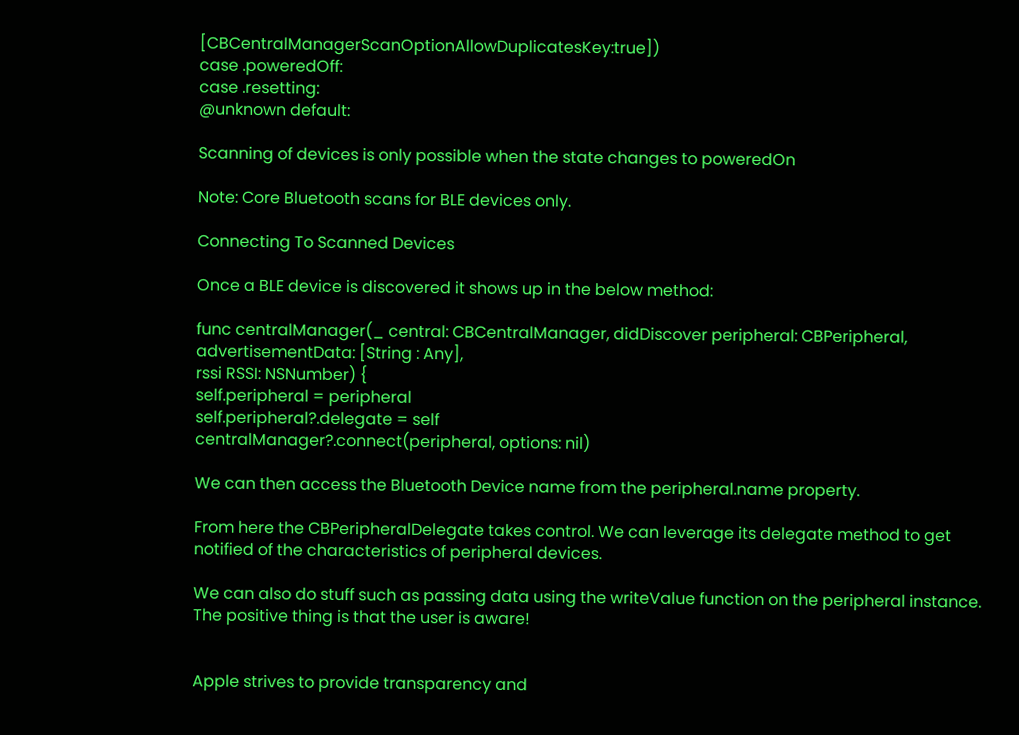[CBCentralManagerScanOptionAllowDuplicatesKey:true])
case .poweredOff:
case .resetting:
@unknown default:

Scanning of devices is only possible when the state changes to poweredOn

Note: Core Bluetooth scans for BLE devices only.

Connecting To Scanned Devices

Once a BLE device is discovered it shows up in the below method:

func centralManager(_ central: CBCentralManager, didDiscover peripheral: CBPeripheral, advertisementData: [String : Any],
rssi RSSI: NSNumber) {
self.peripheral = peripheral
self.peripheral?.delegate = self
centralManager?.connect(peripheral, options: nil)

We can then access the Bluetooth Device name from the peripheral.name property.

From here the CBPeripheralDelegate takes control. We can leverage its delegate method to get notified of the characteristics of peripheral devices.

We can also do stuff such as passing data using the writeValue function on the peripheral instance. The positive thing is that the user is aware!


Apple strives to provide transparency and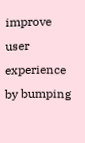improve user experience by bumping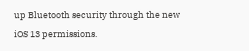up Bluetooth security through the new iOS 13 permissions.